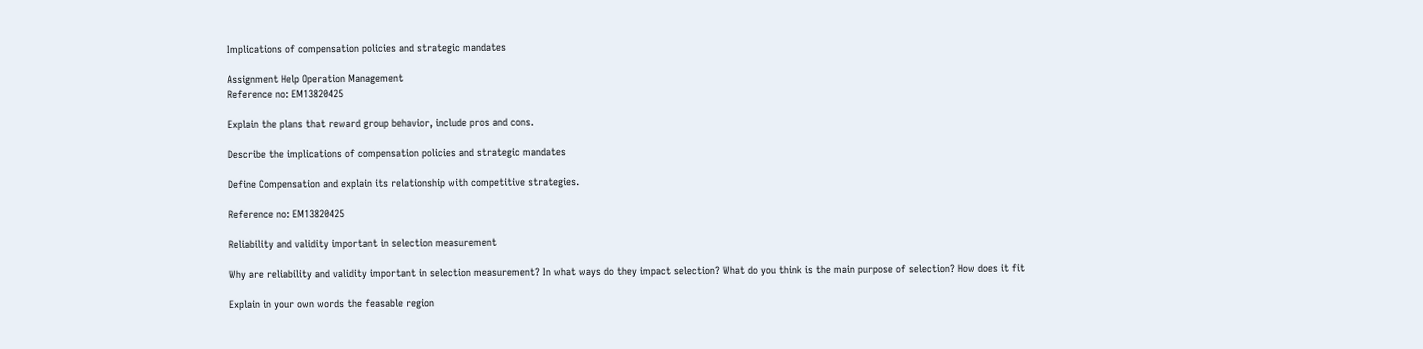Implications of compensation policies and strategic mandates

Assignment Help Operation Management
Reference no: EM13820425

Explain the plans that reward group behavior, include pros and cons.

Describe the implications of compensation policies and strategic mandates

Define Compensation and explain its relationship with competitive strategies.

Reference no: EM13820425

Reliability and validity important in selection measurement

Why are reliability and validity important in selection measurement? In what ways do they impact selection? What do you think is the main purpose of selection? How does it fit

Explain in your own words the feasable region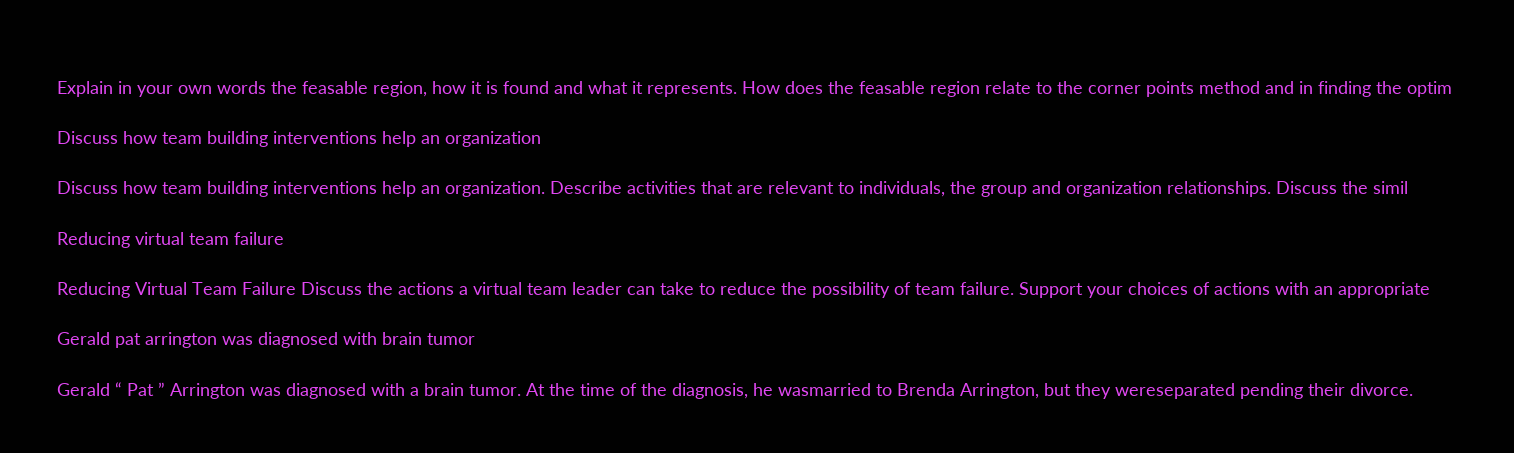Explain in your own words the feasable region, how it is found and what it represents. How does the feasable region relate to the corner points method and in finding the optim

Discuss how team building interventions help an organization

Discuss how team building interventions help an organization. Describe activities that are relevant to individuals, the group and organization relationships. Discuss the simil

Reducing virtual team failure

Reducing Virtual Team Failure Discuss the actions a virtual team leader can take to reduce the possibility of team failure. Support your choices of actions with an appropriate

Gerald pat arrington was diagnosed with brain tumor

Gerald “ Pat ” Arrington was diagnosed with a brain tumor. At the time of the diagnosis, he wasmarried to Brenda Arrington, but they wereseparated pending their divorce.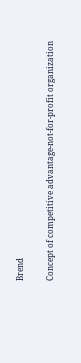Brend

Concept of competitive advantage-not-for-profit organization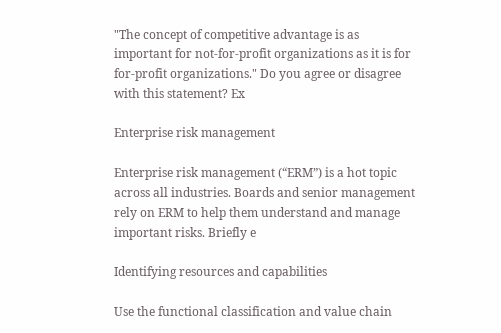"The concept of competitive advantage is as important for not-for-profit organizations as it is for for-profit organizations." Do you agree or disagree with this statement? Ex

Enterprise risk management

Enterprise risk management (“ERM”) is a hot topic across all industries. Boards and senior management rely on ERM to help them understand and manage important risks. Briefly e

Identifying resources and capabilities

Use the functional classification and value chain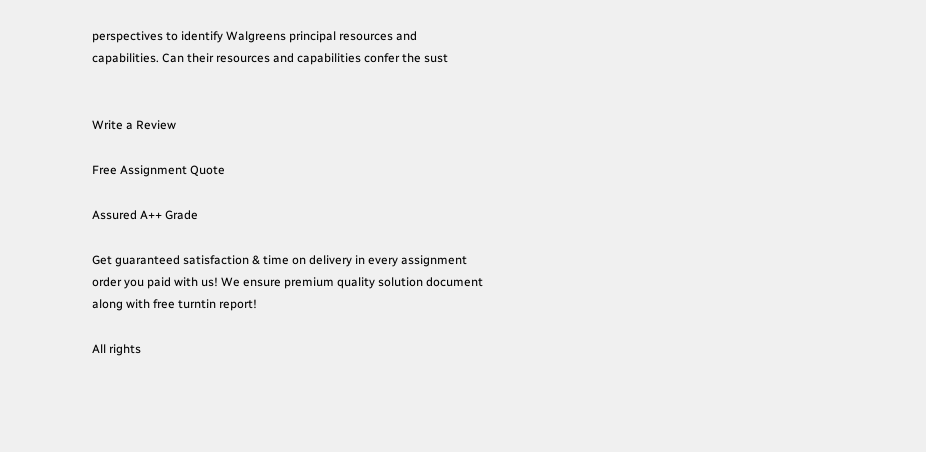perspectives to identify Walgreens principal resources and capabilities. Can their resources and capabilities confer the sust


Write a Review

Free Assignment Quote

Assured A++ Grade

Get guaranteed satisfaction & time on delivery in every assignment order you paid with us! We ensure premium quality solution document along with free turntin report!

All rights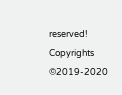reserved! Copyrights ©2019-2020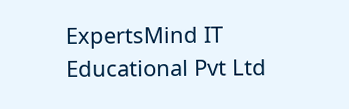ExpertsMind IT Educational Pvt Ltd